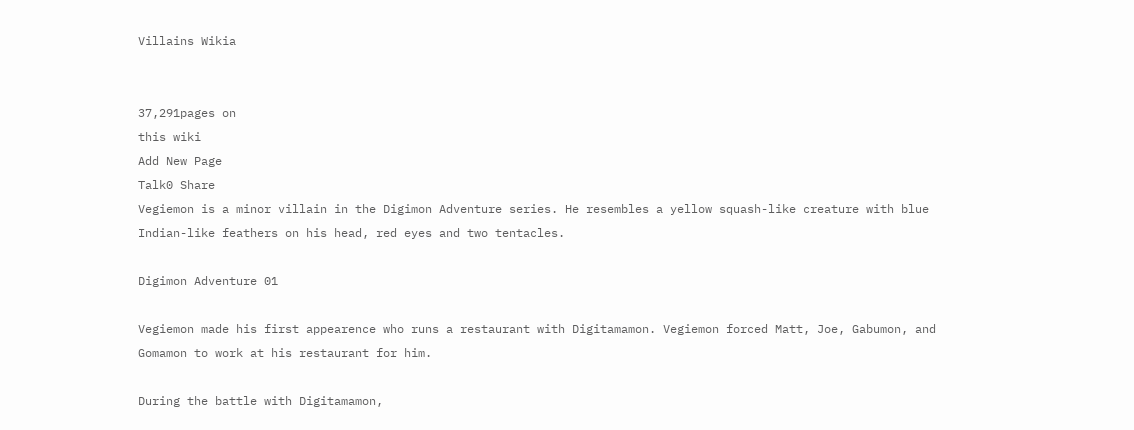Villains Wikia


37,291pages on
this wiki
Add New Page
Talk0 Share
Vegiemon is a minor villain in the Digimon Adventure series. He resembles a yellow squash-like creature with blue Indian-like feathers on his head, red eyes and two tentacles.

Digimon Adventure 01

Vegiemon made his first appearence who runs a restaurant with Digitamamon. Vegiemon forced Matt, Joe, Gabumon, and Gomamon to work at his restaurant for him.

During the battle with Digitamamon,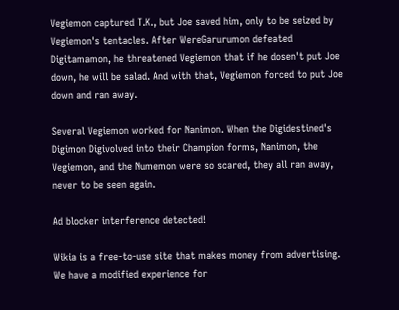Vegiemon captured T.K., but Joe saved him, only to be seized by Vegiemon's tentacles. After WereGarurumon defeated Digitamamon, he threatened Vegiemon that if he dosen't put Joe down, he will be salad. And with that, Vegiemon forced to put Joe down and ran away.

Several Vegiemon worked for Nanimon. When the Digidestined's Digimon Digivolved into their Champion forms, Nanimon, the Vegiemon, and the Numemon were so scared, they all ran away, never to be seen again.

Ad blocker interference detected!

Wikia is a free-to-use site that makes money from advertising. We have a modified experience for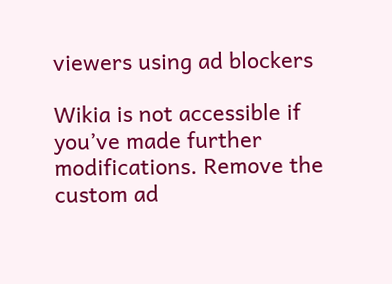viewers using ad blockers

Wikia is not accessible if you’ve made further modifications. Remove the custom ad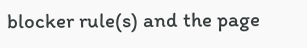blocker rule(s) and the page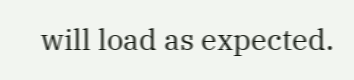will load as expected.